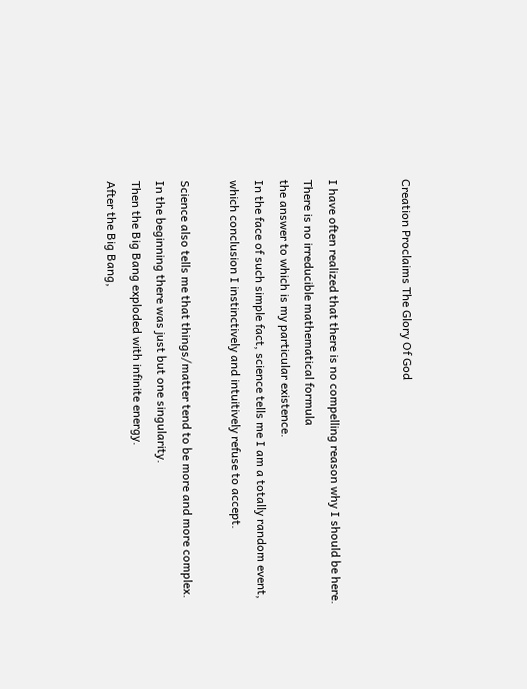Creation Proclaims The Glory Of God


I have often realized that there is no compelling reason why I should be here.
There is no irreducible mathematical formula
the answer to which is my particular existence.
In the face of such simple fact, science tells me I am a totally random event,
which conclusion I instinctively and intuitively refuse to accept.

Science also tells me that things/matter tend to be more and more complex.
In the beginning there was just but one singularity.
Then the Big Bang exploded with infinite energy.
After the Big Bang,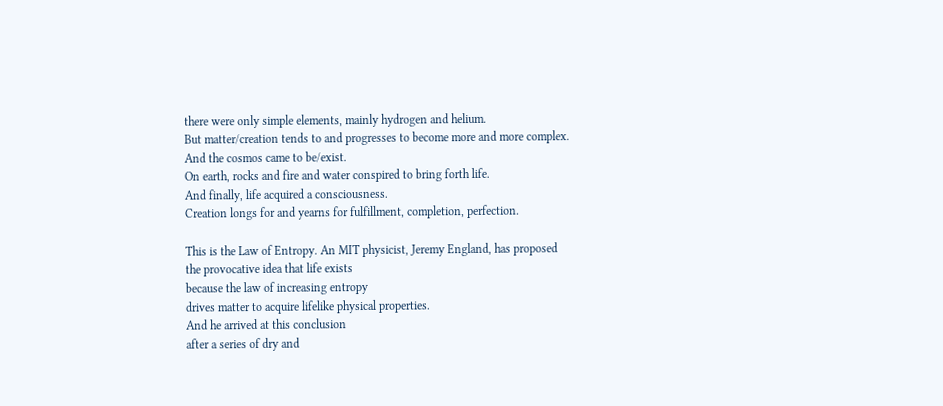there were only simple elements, mainly hydrogen and helium.
But matter/creation tends to and progresses to become more and more complex.
And the cosmos came to be/exist.
On earth, rocks and fire and water conspired to bring forth life.
And finally, life acquired a consciousness.
Creation longs for and yearns for fulfillment, completion, perfection.

This is the Law of Entropy. An MIT physicist, Jeremy England, has proposed
the provocative idea that life exists
because the law of increasing entropy
drives matter to acquire lifelike physical properties.
And he arrived at this conclusion
after a series of dry and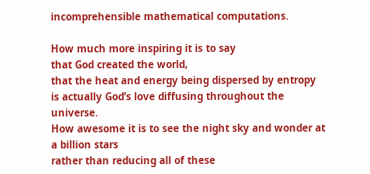incomprehensible mathematical computations.

How much more inspiring it is to say
that God created the world,
that the heat and energy being dispersed by entropy
is actually God’s love diffusing throughout the universe.
How awesome it is to see the night sky and wonder at a billion stars
rather than reducing all of these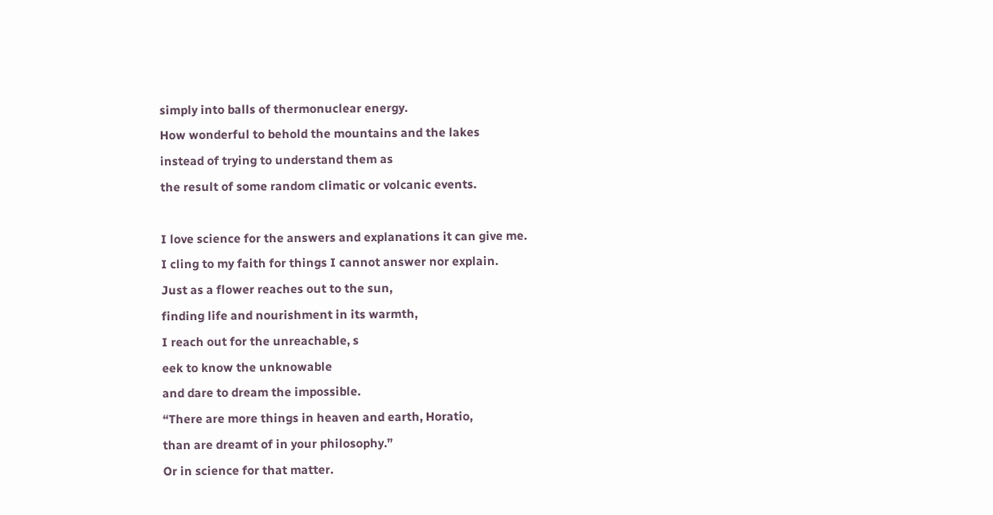simply into balls of thermonuclear energy.
How wonderful to behold the mountains and the lakes
instead of trying to understand them as
the result of some random climatic or volcanic events.

I love science for the answers and explanations it can give me.
I cling to my faith for things I cannot answer nor explain.
Just as a flower reaches out to the sun,
finding life and nourishment in its warmth,
I reach out for the unreachable, s
eek to know the unknowable
and dare to dream the impossible.
“There are more things in heaven and earth, Horatio,
than are dreamt of in your philosophy.”
Or in science for that matter.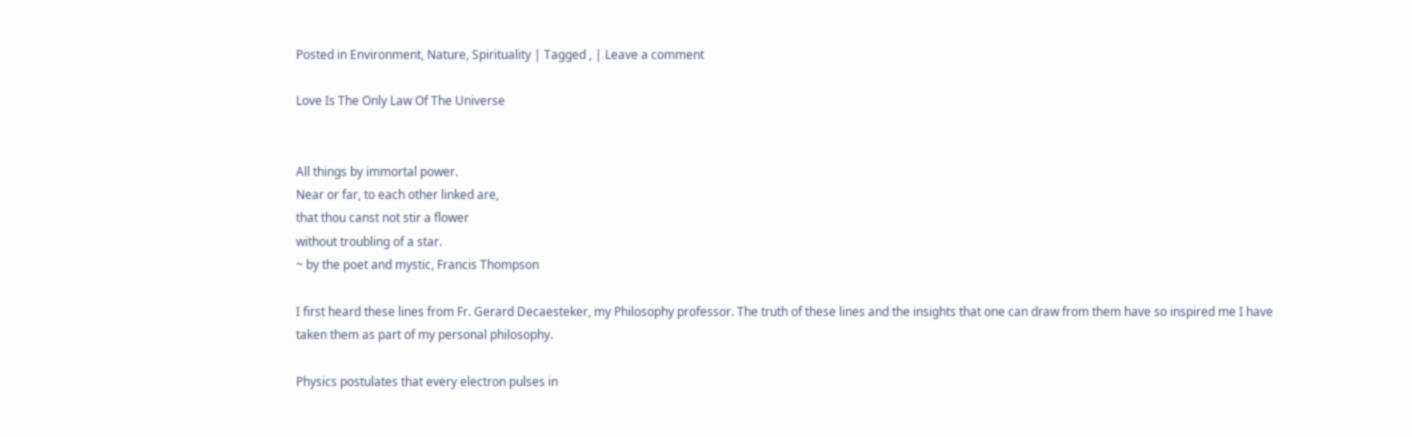Posted in Environment, Nature, Spirituality | Tagged , | Leave a comment

Love Is The Only Law Of The Universe


All things by immortal power.
Near or far, to each other linked are,
that thou canst not stir a flower
without troubling of a star.
~ by the poet and mystic, Francis Thompson

I first heard these lines from Fr. Gerard Decaesteker, my Philosophy professor. The truth of these lines and the insights that one can draw from them have so inspired me I have taken them as part of my personal philosophy.

Physics postulates that every electron pulses in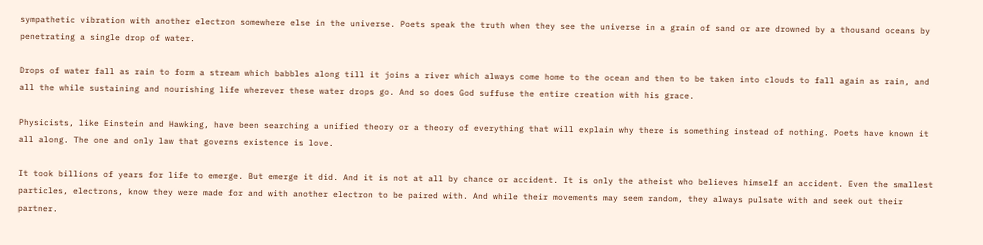sympathetic vibration with another electron somewhere else in the universe. Poets speak the truth when they see the universe in a grain of sand or are drowned by a thousand oceans by penetrating a single drop of water.

Drops of water fall as rain to form a stream which babbles along till it joins a river which always come home to the ocean and then to be taken into clouds to fall again as rain, and all the while sustaining and nourishing life wherever these water drops go. And so does God suffuse the entire creation with his grace.

Physicists, like Einstein and Hawking, have been searching a unified theory or a theory of everything that will explain why there is something instead of nothing. Poets have known it all along. The one and only law that governs existence is love.

It took billions of years for life to emerge. But emerge it did. And it is not at all by chance or accident. It is only the atheist who believes himself an accident. Even the smallest particles, electrons, know they were made for and with another electron to be paired with. And while their movements may seem random, they always pulsate with and seek out their partner.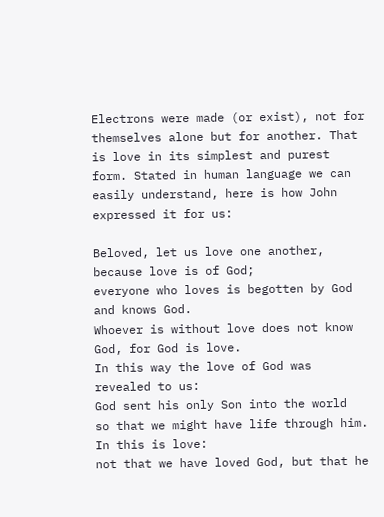Electrons were made (or exist), not for themselves alone but for another. That is love in its simplest and purest form. Stated in human language we can easily understand, here is how John expressed it for us:

Beloved, let us love one another,
because love is of God;
everyone who loves is begotten by God and knows God.
Whoever is without love does not know God, for God is love.
In this way the love of God was revealed to us:
God sent his only Son into the world
so that we might have life through him.
In this is love:
not that we have loved God, but that he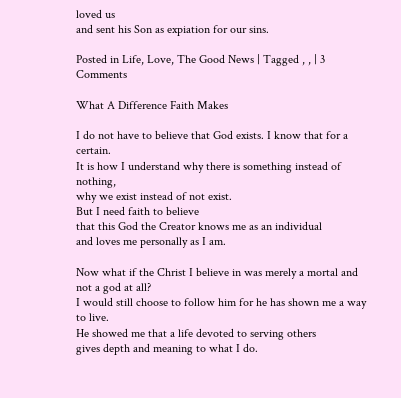loved us
and sent his Son as expiation for our sins.

Posted in Life, Love, The Good News | Tagged , , | 3 Comments

What A Difference Faith Makes

I do not have to believe that God exists. I know that for a certain.
It is how I understand why there is something instead of nothing,
why we exist instead of not exist.
But I need faith to believe
that this God the Creator knows me as an individual
and loves me personally as I am.

Now what if the Christ I believe in was merely a mortal and not a god at all?
I would still choose to follow him for he has shown me a way to live.
He showed me that a life devoted to serving others
gives depth and meaning to what I do.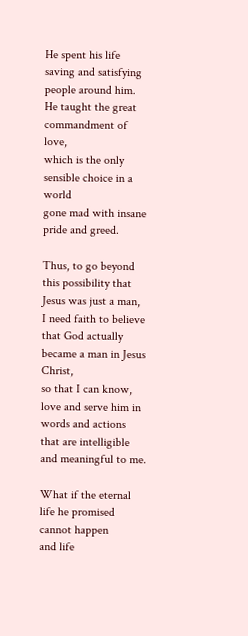He spent his life saving and satisfying people around him.
He taught the great commandment of love,
which is the only sensible choice in a world
gone mad with insane pride and greed.

Thus, to go beyond this possibility that Jesus was just a man,
I need faith to believe that God actually became a man in Jesus Christ,
so that I can know, love and serve him in words and actions
that are intelligible and meaningful to me.

What if the eternal life he promised cannot happen
and life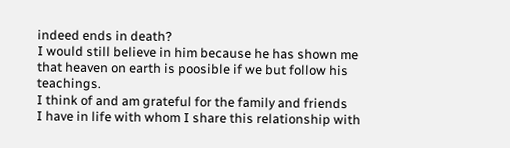indeed ends in death?
I would still believe in him because he has shown me
that heaven on earth is poosible if we but follow his teachings.
I think of and am grateful for the family and friends
I have in life with whom I share this relationship with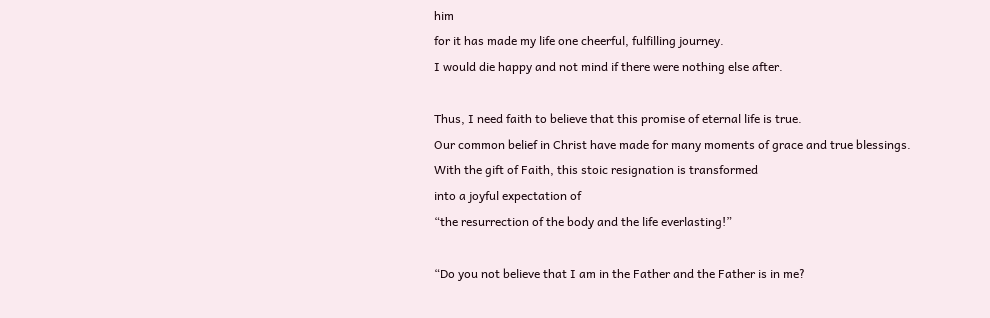him
for it has made my life one cheerful, fulfilling journey.
I would die happy and not mind if there were nothing else after.

Thus, I need faith to believe that this promise of eternal life is true.
Our common belief in Christ have made for many moments of grace and true blessings.
With the gift of Faith, this stoic resignation is transformed
into a joyful expectation of
“the resurrection of the body and the life everlasting!”

“Do you not believe that I am in the Father and the Father is in me?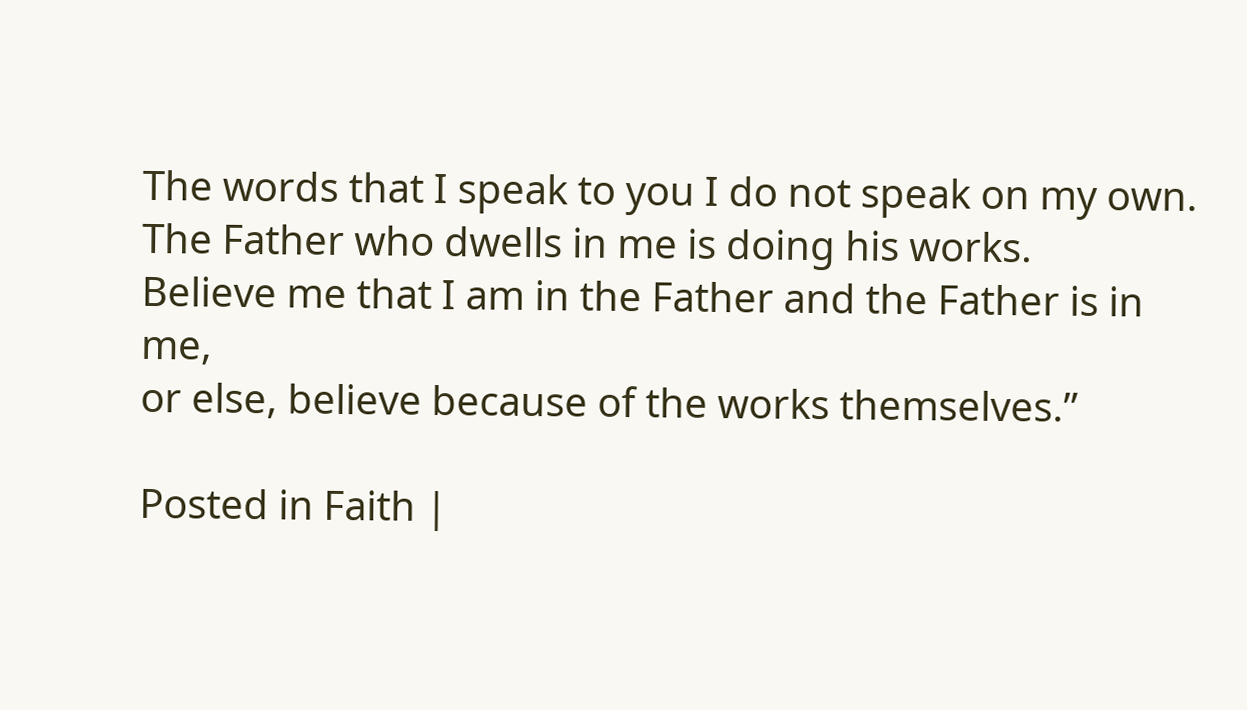The words that I speak to you I do not speak on my own.
The Father who dwells in me is doing his works.
Believe me that I am in the Father and the Father is in me,
or else, believe because of the works themselves.”

Posted in Faith |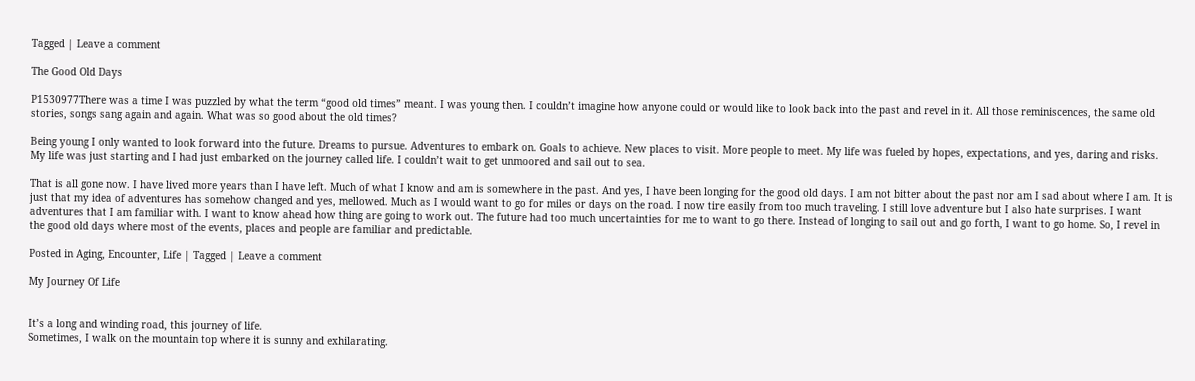Tagged | Leave a comment

The Good Old Days

P1530977There was a time I was puzzled by what the term “good old times” meant. I was young then. I couldn’t imagine how anyone could or would like to look back into the past and revel in it. All those reminiscences, the same old stories, songs sang again and again. What was so good about the old times?

Being young I only wanted to look forward into the future. Dreams to pursue. Adventures to embark on. Goals to achieve. New places to visit. More people to meet. My life was fueled by hopes, expectations, and yes, daring and risks. My life was just starting and I had just embarked on the journey called life. I couldn’t wait to get unmoored and sail out to sea.

That is all gone now. I have lived more years than I have left. Much of what I know and am is somewhere in the past. And yes, I have been longing for the good old days. I am not bitter about the past nor am I sad about where I am. It is just that my idea of adventures has somehow changed and yes, mellowed. Much as I would want to go for miles or days on the road. I now tire easily from too much traveling. I still love adventure but I also hate surprises. I want adventures that I am familiar with. I want to know ahead how thing are going to work out. The future had too much uncertainties for me to want to go there. Instead of longing to sail out and go forth, I want to go home. So, I revel in the good old days where most of the events, places and people are familiar and predictable.

Posted in Aging, Encounter, Life | Tagged | Leave a comment

My Journey Of Life


It’s a long and winding road, this journey of life.
Sometimes, I walk on the mountain top where it is sunny and exhilarating.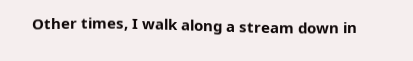Other times, I walk along a stream down in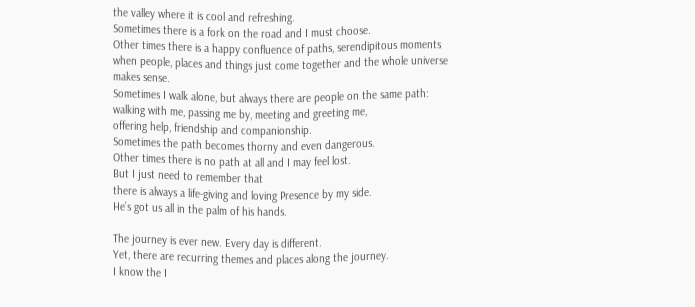the valley where it is cool and refreshing.
Sometimes there is a fork on the road and I must choose.
Other times there is a happy confluence of paths, serendipitous moments
when people, places and things just come together and the whole universe makes sense.
Sometimes I walk alone, but always there are people on the same path:
walking with me, passing me by, meeting and greeting me,
offering help, friendship and companionship.
Sometimes the path becomes thorny and even dangerous.
Other times there is no path at all and I may feel lost.
But I just need to remember that
there is always a life-giving and loving Presence by my side.
He’s got us all in the palm of his hands.

The journey is ever new. Every day is different.
Yet, there are recurring themes and places along the journey.
I know the I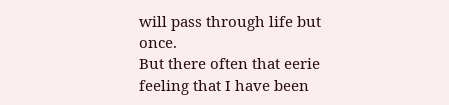will pass through life but once.
But there often that eerie feeling that I have been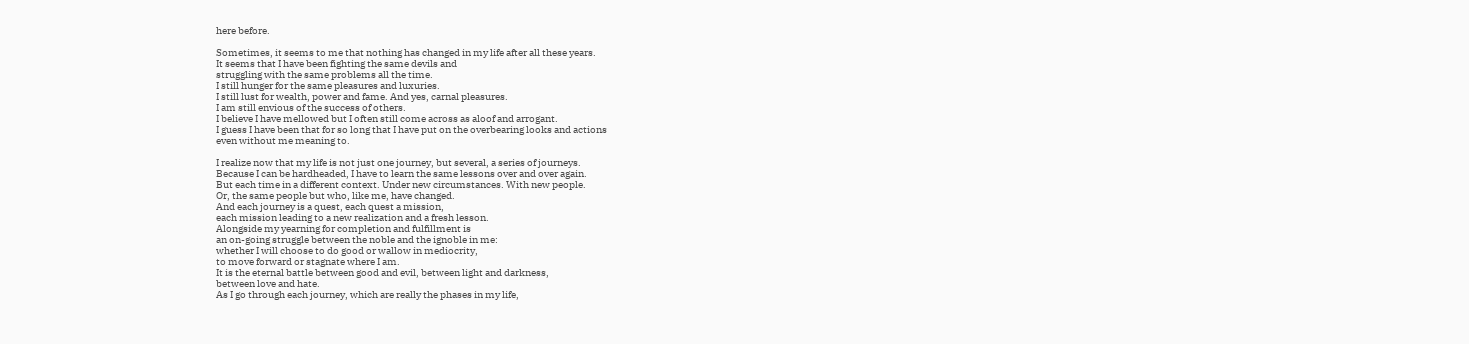here before.

Sometimes, it seems to me that nothing has changed in my life after all these years.
It seems that I have been fighting the same devils and
struggling with the same problems all the time.
I still hunger for the same pleasures and luxuries.
I still lust for wealth, power and fame. And yes, carnal pleasures.
I am still envious of the success of others.
I believe I have mellowed but I often still come across as aloof and arrogant.
I guess I have been that for so long that I have put on the overbearing looks and actions
even without me meaning to.

I realize now that my life is not just one journey, but several, a series of journeys.
Because I can be hardheaded, I have to learn the same lessons over and over again.
But each time in a different context. Under new circumstances. With new people.
Or, the same people but who, like me, have changed.
And each journey is a quest, each quest a mission,
each mission leading to a new realization and a fresh lesson.
Alongside my yearning for completion and fulfillment is
an on-going struggle between the noble and the ignoble in me:
whether I will choose to do good or wallow in mediocrity,
to move forward or stagnate where I am.
It is the eternal battle between good and evil, between light and darkness,
between love and hate.
As I go through each journey, which are really the phases in my life,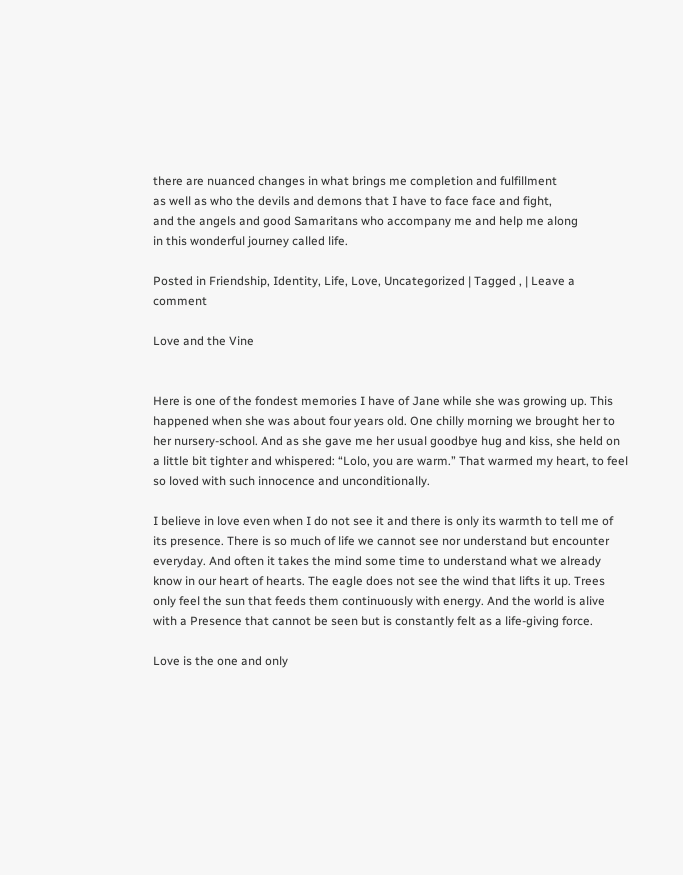there are nuanced changes in what brings me completion and fulfillment
as well as who the devils and demons that I have to face face and fight,
and the angels and good Samaritans who accompany me and help me along
in this wonderful journey called life.

Posted in Friendship, Identity, Life, Love, Uncategorized | Tagged , | Leave a comment

Love and the Vine


Here is one of the fondest memories I have of Jane while she was growing up. This happened when she was about four years old. One chilly morning we brought her to her nursery-school. And as she gave me her usual goodbye hug and kiss, she held on a little bit tighter and whispered: “Lolo, you are warm.” That warmed my heart, to feel so loved with such innocence and unconditionally.

I believe in love even when I do not see it and there is only its warmth to tell me of its presence. There is so much of life we cannot see nor understand but encounter everyday. And often it takes the mind some time to understand what we already know in our heart of hearts. The eagle does not see the wind that lifts it up. Trees only feel the sun that feeds them continuously with energy. And the world is alive with a Presence that cannot be seen but is constantly felt as a life-giving force.

Love is the one and only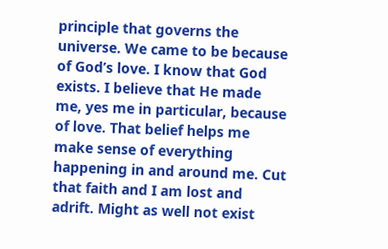principle that governs the universe. We came to be because of God’s love. I know that God exists. I believe that He made me, yes me in particular, because of love. That belief helps me make sense of everything happening in and around me. Cut that faith and I am lost and adrift. Might as well not exist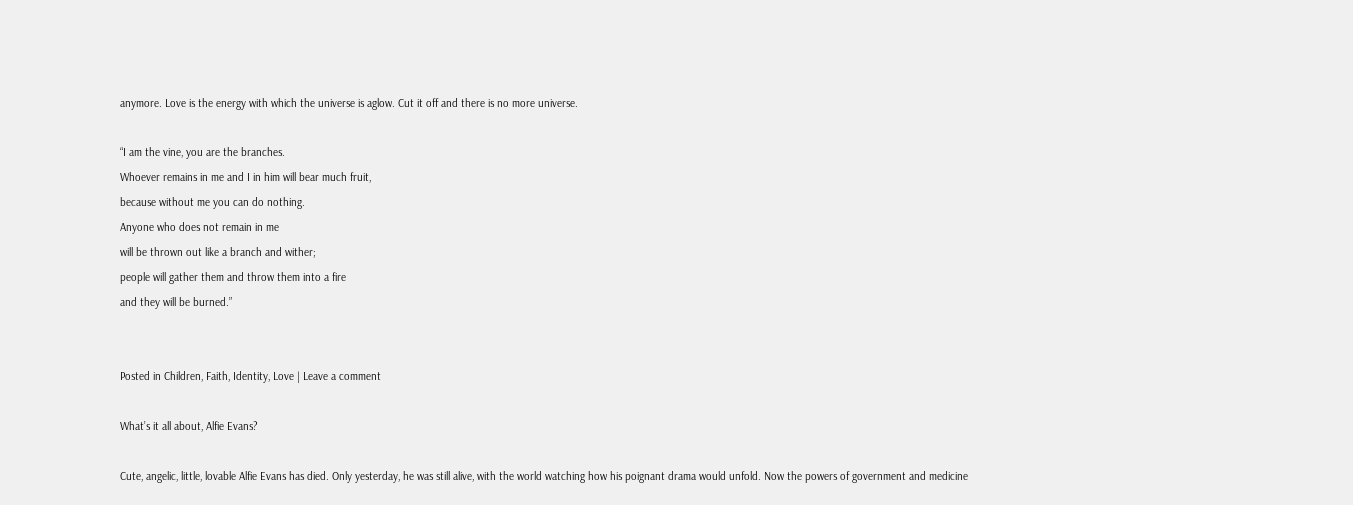anymore. Love is the energy with which the universe is aglow. Cut it off and there is no more universe.

“I am the vine, you are the branches.
Whoever remains in me and I in him will bear much fruit,
because without me you can do nothing.
Anyone who does not remain in me
will be thrown out like a branch and wither;
people will gather them and throw them into a fire
and they will be burned.”


Posted in Children, Faith, Identity, Love | Leave a comment

What’s it all about, Alfie Evans?

Cute, angelic, little, lovable Alfie Evans has died. Only yesterday, he was still alive, with the world watching how his poignant drama would unfold. Now the powers of government and medicine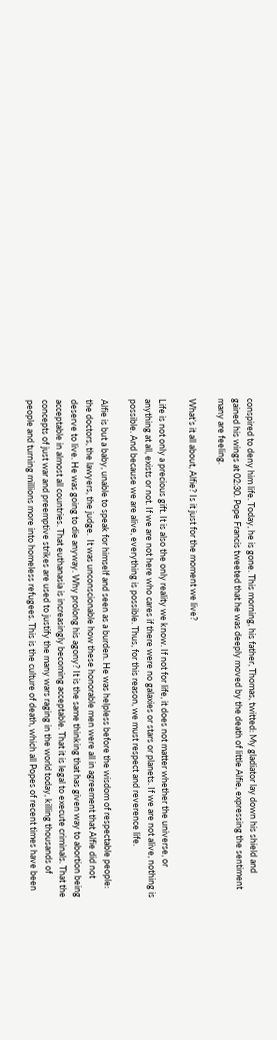conspired to deny him life. Today, he is gone. This morning, his father, Thomas, twitted: My gladiator lay down his shield and gained his wings at 02:30. Pope Francis tweeted that he was deeply moved by the death of little Alfie, expressing the sentiment many are feeling.

What’s it all about, Alfie? Is it just for the moment we live?

Life is not only a precious gift. It is also the only reality we know. If not for life, it does not matter whether the universe, or anything at all, exists or not. If we are not here who cares if there were no galaxies or stars or planets. If we are not alive, nothing is possible. And because we are alive, everything is possible. Thus, for this reason, we must respect and reverence life.

Alfie is but a baby, unable to speak for himself and seen as a burden. He was helpless before the wisdom of respectable people: the doctors, the lawyers, the judge.  It was unconscionable how these honorable men were all in agreement that Alfie did not deserve to live. He was going to die anyway. Why prolong his agony? It is the same thinking that has given way to abortion being acceptable in almost all countries. That euthanasia is increasingly becoming acceptable. That it is legal to execute criminals. That the concepts of just war and preemptive strikes are used to justify the many wars raging in the world today, killing thousands of people and turning millions more into homeless refugees. This is the culture of death, which all Popes of recent times have been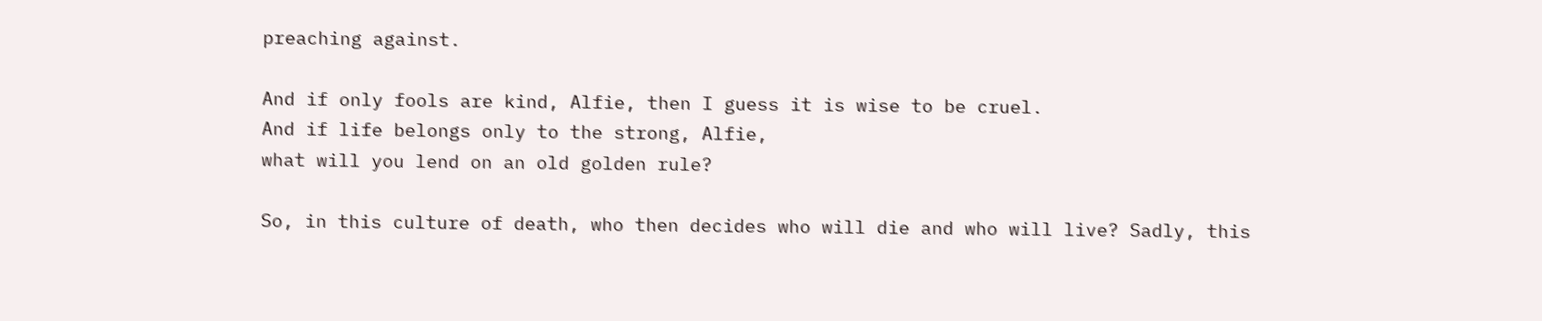preaching against.

And if only fools are kind, Alfie, then I guess it is wise to be cruel.
And if life belongs only to the strong, Alfie,
what will you lend on an old golden rule?

So, in this culture of death, who then decides who will die and who will live? Sadly, this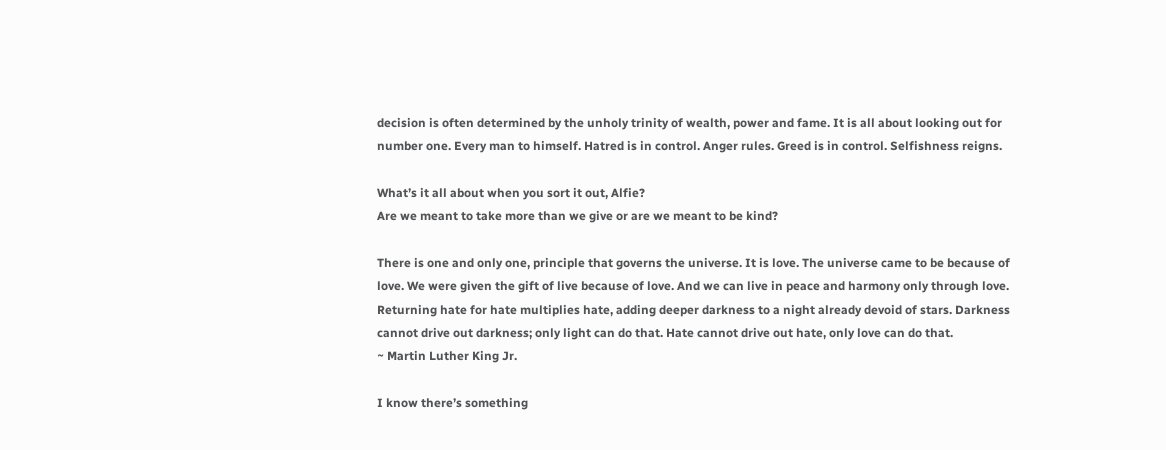decision is often determined by the unholy trinity of wealth, power and fame. It is all about looking out for number one. Every man to himself. Hatred is in control. Anger rules. Greed is in control. Selfishness reigns.

What’s it all about when you sort it out, Alfie?
Are we meant to take more than we give or are we meant to be kind?

There is one and only one, principle that governs the universe. It is love. The universe came to be because of love. We were given the gift of live because of love. And we can live in peace and harmony only through love. Returning hate for hate multiplies hate, adding deeper darkness to a night already devoid of stars. Darkness cannot drive out darkness; only light can do that. Hate cannot drive out hate, only love can do that.
~ Martin Luther King Jr.

I know there’s something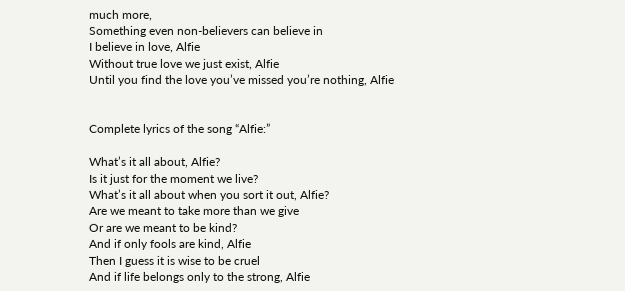much more,
Something even non-believers can believe in
I believe in love, Alfie
Without true love we just exist, Alfie
Until you find the love you’ve missed you’re nothing, Alfie


Complete lyrics of the song “Alfie:”

What’s it all about, Alfie?
Is it just for the moment we live?
What’s it all about when you sort it out, Alfie?
Are we meant to take more than we give
Or are we meant to be kind?
And if only fools are kind, Alfie
Then I guess it is wise to be cruel
And if life belongs only to the strong, Alfie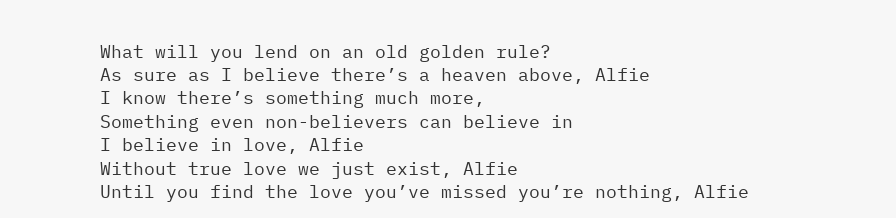What will you lend on an old golden rule?
As sure as I believe there’s a heaven above, Alfie
I know there’s something much more,
Something even non-believers can believe in
I believe in love, Alfie
Without true love we just exist, Alfie
Until you find the love you’ve missed you’re nothing, Alfie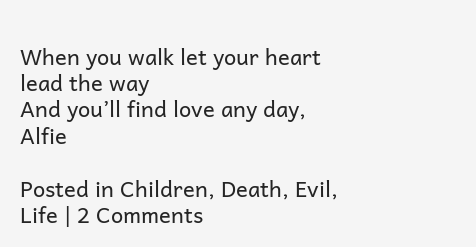When you walk let your heart lead the way
And you’ll find love any day, Alfie

Posted in Children, Death, Evil, Life | 2 Comments